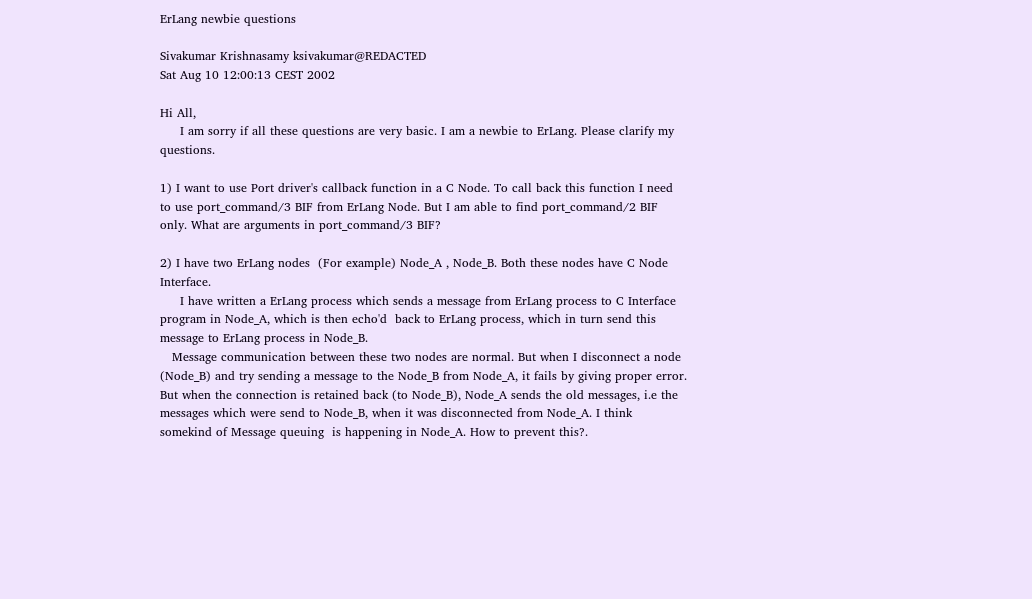ErLang newbie questions

Sivakumar Krishnasamy ksivakumar@REDACTED
Sat Aug 10 12:00:13 CEST 2002

Hi All,
     I am sorry if all these questions are very basic. I am a newbie to ErLang. Please clarify my questions.

1) I want to use Port driver's callback function in a C Node. To call back this function I need to use port_command/3 BIF from ErLang Node. But I am able to find port_command/2 BIF only. What are arguments in port_command/3 BIF?

2) I have two ErLang nodes  (For example) Node_A , Node_B. Both these nodes have C Node Interface.
     I have written a ErLang process which sends a message from ErLang process to C Interface program in Node_A, which is then echo'd  back to ErLang process, which in turn send this message to ErLang process in Node_B.
   Message communication between these two nodes are normal. But when I disconnect a node (Node_B) and try sending a message to the Node_B from Node_A, it fails by giving proper error. But when the connection is retained back (to Node_B), Node_A sends the old messages, i.e the messages which were send to Node_B, when it was disconnected from Node_A. I think somekind of Message queuing  is happening in Node_A. How to prevent this?.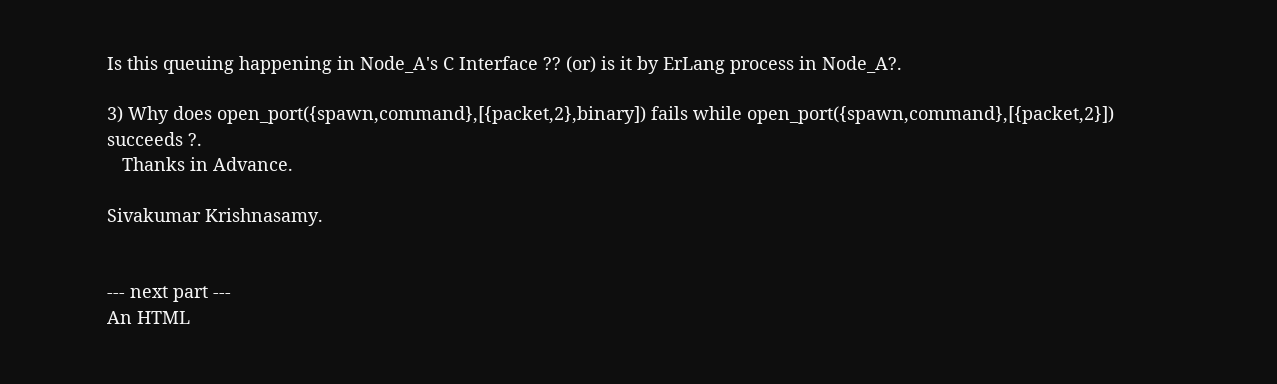Is this queuing happening in Node_A's C Interface ?? (or) is it by ErLang process in Node_A?.

3) Why does open_port({spawn,command},[{packet,2},binary]) fails while open_port({spawn,command},[{packet,2}]) succeeds ?.
   Thanks in Advance.

Sivakumar Krishnasamy.


--- next part ---
An HTML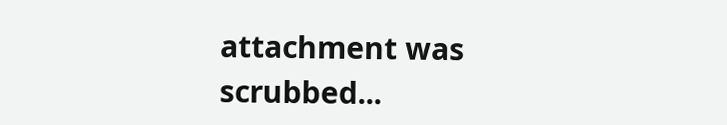attachment was scrubbed...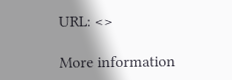URL: <>

More information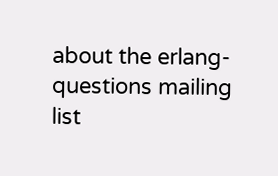about the erlang-questions mailing list